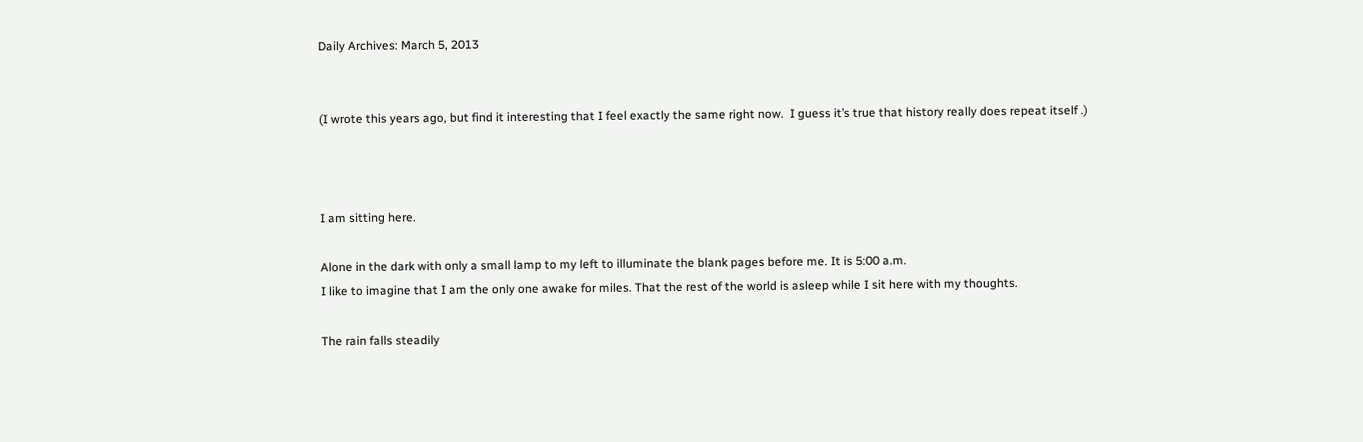Daily Archives: March 5, 2013


(I wrote this years ago, but find it interesting that I feel exactly the same right now.  I guess it’s true that history really does repeat itself .)



I am sitting here.

Alone in the dark with only a small lamp to my left to illuminate the blank pages before me. It is 5:00 a.m.
I like to imagine that I am the only one awake for miles. That the rest of the world is asleep while I sit here with my thoughts.

The rain falls steadily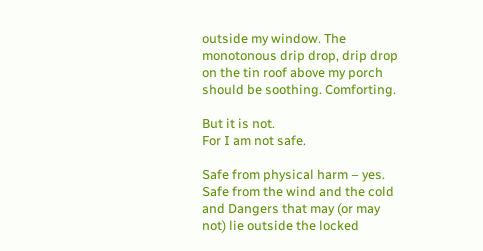outside my window. The monotonous drip drop, drip drop on the tin roof above my porch should be soothing. Comforting.

But it is not.
For I am not safe.

Safe from physical harm – yes. Safe from the wind and the cold and Dangers that may (or may not) lie outside the locked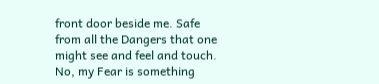front door beside me. Safe from all the Dangers that one might see and feel and touch. No, my Fear is something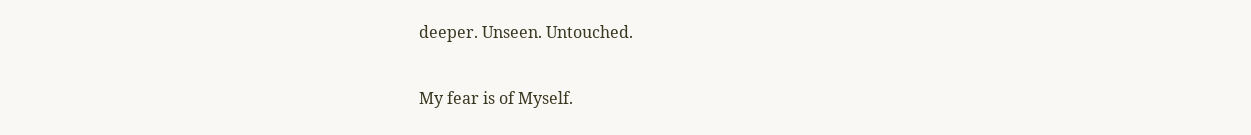deeper. Unseen. Untouched.

My fear is of Myself.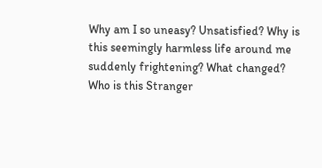Why am I so uneasy? Unsatisfied? Why is this seemingly harmless life around me suddenly frightening? What changed? Who is this Stranger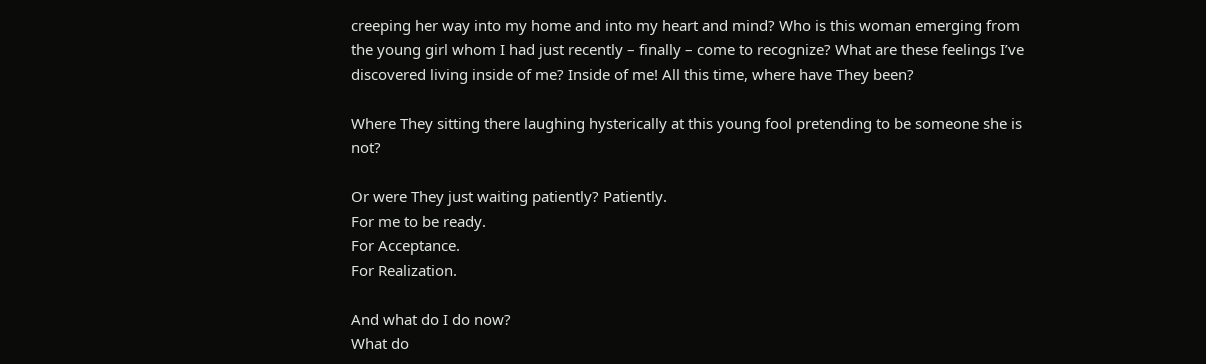creeping her way into my home and into my heart and mind? Who is this woman emerging from the young girl whom I had just recently – finally – come to recognize? What are these feelings I’ve discovered living inside of me? Inside of me! All this time, where have They been?

Where They sitting there laughing hysterically at this young fool pretending to be someone she is not?

Or were They just waiting patiently? Patiently.
For me to be ready.
For Acceptance.
For Realization.

And what do I do now?
What do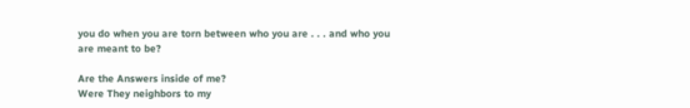you do when you are torn between who you are . . . and who you are meant to be?

Are the Answers inside of me?
Were They neighbors to my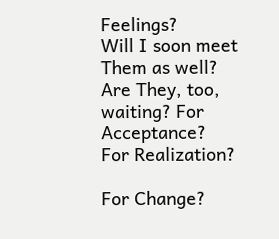Feelings?
Will I soon meet Them as well?
Are They, too, waiting? For Acceptance?
For Realization?

For Change?